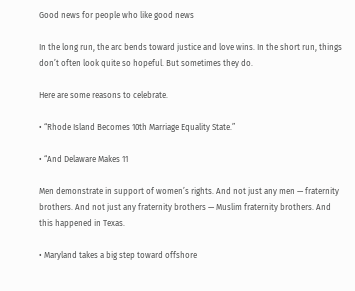Good news for people who like good news

In the long run, the arc bends toward justice and love wins. In the short run, things don’t often look quite so hopeful. But sometimes they do.

Here are some reasons to celebrate.

• “Rhode Island Becomes 10th Marriage Equality State.”

• “And Delaware Makes 11

Men demonstrate in support of women’s rights. And not just any men — fraternity brothers. And not just any fraternity brothers — Muslim fraternity brothers. And this happened in Texas.

• Maryland takes a big step toward offshore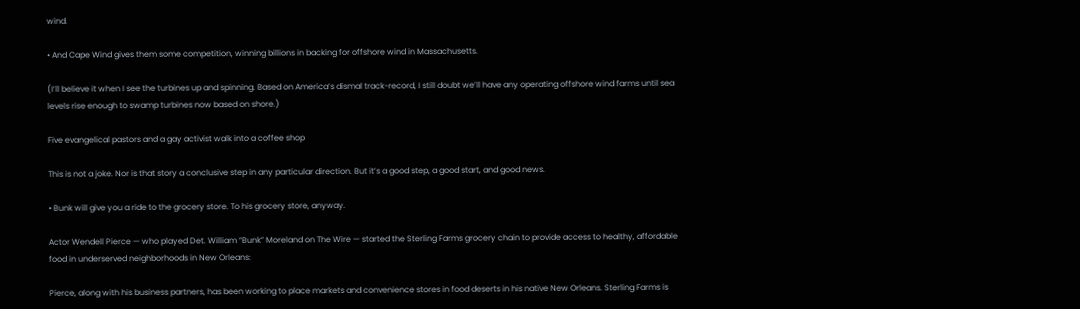wind.

• And Cape Wind gives them some competition, winning billions in backing for offshore wind in Massachusetts.

(I’ll believe it when I see the turbines up and spinning. Based on America’s dismal track-record, I still doubt we’ll have any operating offshore wind farms until sea levels rise enough to swamp turbines now based on shore.)

Five evangelical pastors and a gay activist walk into a coffee shop

This is not a joke. Nor is that story a conclusive step in any particular direction. But it’s a good step, a good start, and good news.

• Bunk will give you a ride to the grocery store. To his grocery store, anyway.

Actor Wendell Pierce — who played Det. William “Bunk” Moreland on The Wire — started the Sterling Farms grocery chain to provide access to healthy, affordable food in underserved neighborhoods in New Orleans:

Pierce, along with his business partners, has been working to place markets and convenience stores in food deserts in his native New Orleans. Sterling Farms is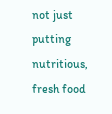not just putting nutritious, fresh food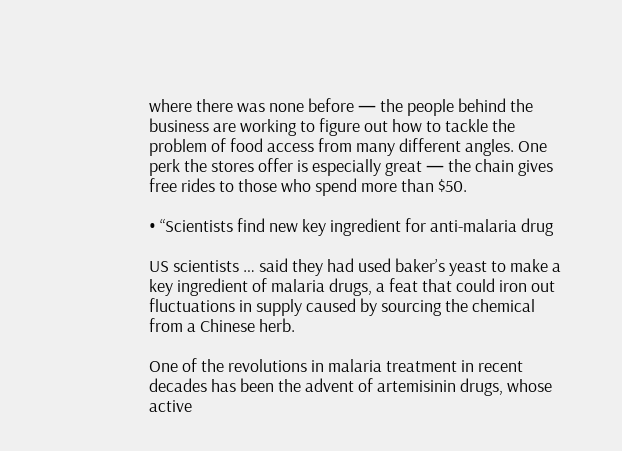where there was none before — the people behind the business are working to figure out how to tackle the problem of food access from many different angles. One perk the stores offer is especially great — the chain gives free rides to those who spend more than $50.

• “Scientists find new key ingredient for anti-malaria drug

US scientists … said they had used baker’s yeast to make a key ingredient of malaria drugs, a feat that could iron out fluctuations in supply caused by sourcing the chemical from a Chinese herb.

One of the revolutions in malaria treatment in recent decades has been the advent of artemisinin drugs, whose active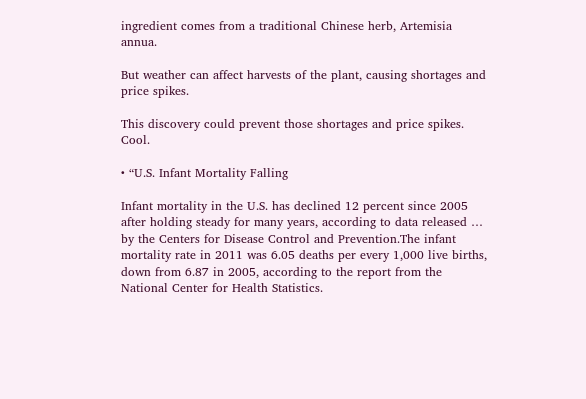ingredient comes from a traditional Chinese herb, Artemisia annua.

But weather can affect harvests of the plant, causing shortages and price spikes.

This discovery could prevent those shortages and price spikes. Cool.

• “U.S. Infant Mortality Falling

Infant mortality in the U.S. has declined 12 percent since 2005 after holding steady for many years, according to data released … by the Centers for Disease Control and Prevention.The infant mortality rate in 2011 was 6.05 deaths per every 1,000 live births, down from 6.87 in 2005, according to the report from the National Center for Health Statistics.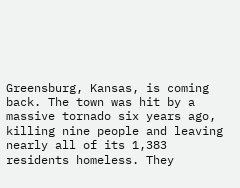Greensburg, Kansas, is coming back. The town was hit by a massive tornado six years ago, killing nine people and leaving nearly all of its 1,383 residents homeless. They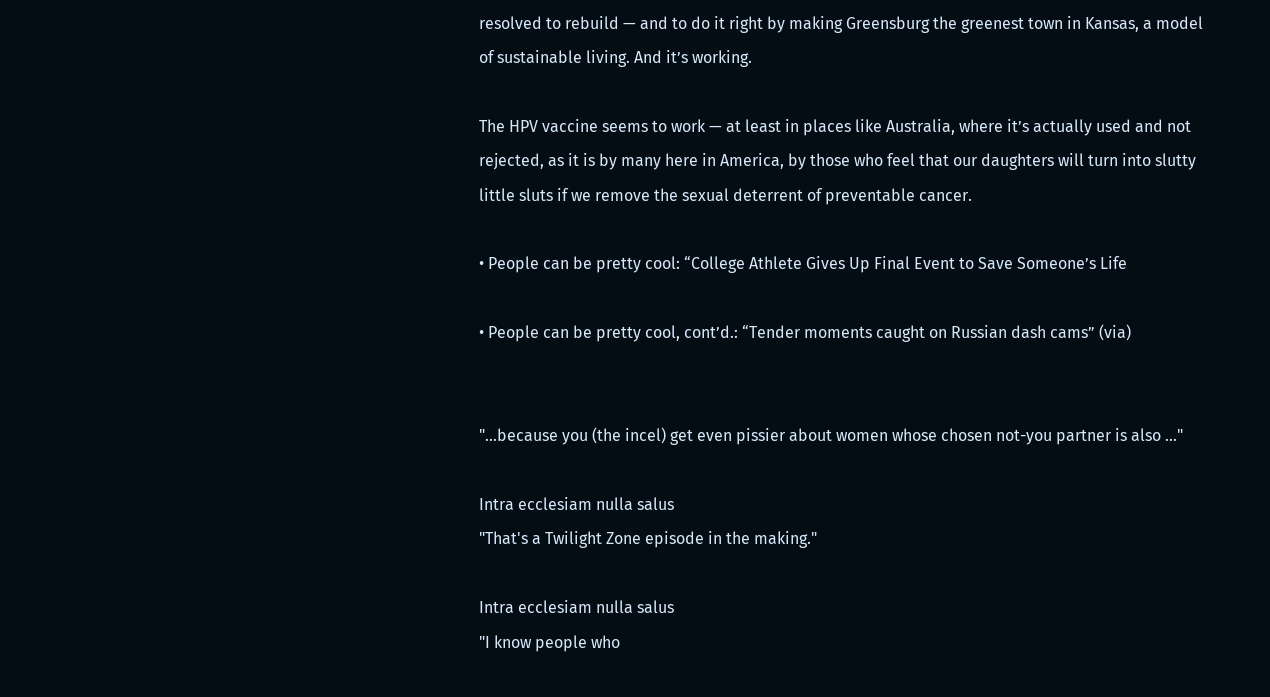resolved to rebuild — and to do it right by making Greensburg the greenest town in Kansas, a model of sustainable living. And it’s working.

The HPV vaccine seems to work — at least in places like Australia, where it’s actually used and not rejected, as it is by many here in America, by those who feel that our daughters will turn into slutty little sluts if we remove the sexual deterrent of preventable cancer.

• People can be pretty cool: “College Athlete Gives Up Final Event to Save Someone’s Life

• People can be pretty cool, cont’d.: “Tender moments caught on Russian dash cams” (via)


"...because you (the incel) get even pissier about women whose chosen not-you partner is also ..."

Intra ecclesiam nulla salus
"That's a Twilight Zone episode in the making."

Intra ecclesiam nulla salus
"I know people who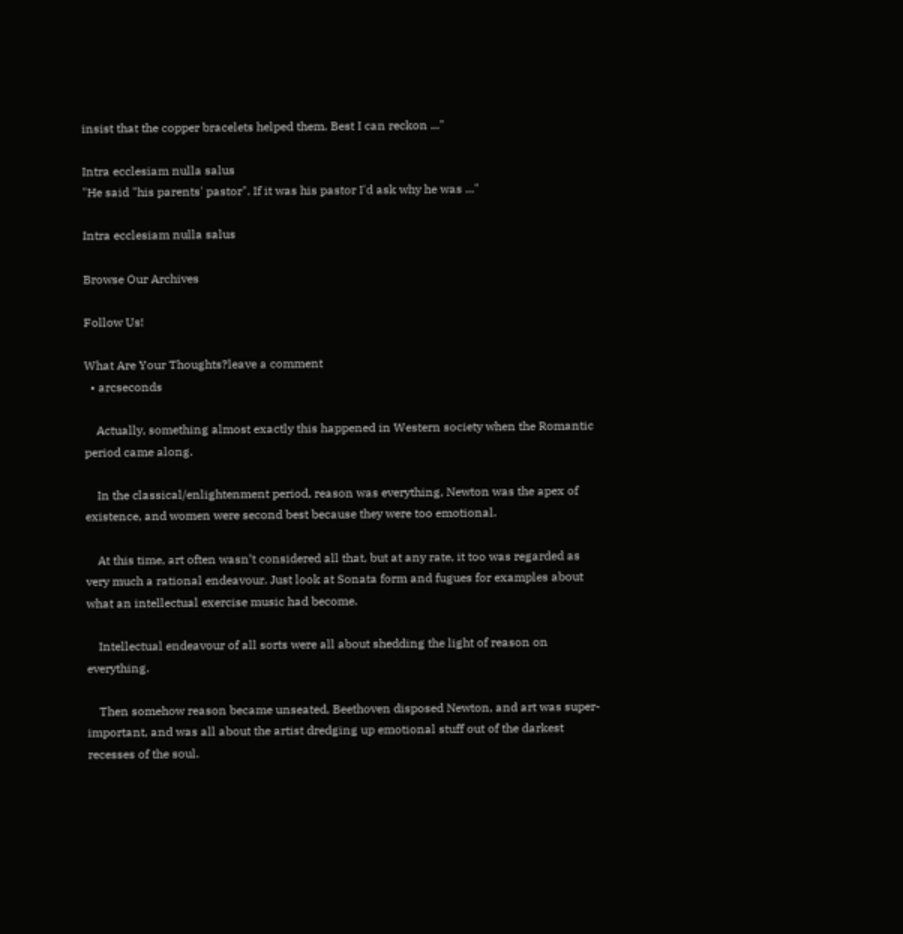insist that the copper bracelets helped them. Best I can reckon ..."

Intra ecclesiam nulla salus
"He said "his parents' pastor". If it was his pastor I'd ask why he was ..."

Intra ecclesiam nulla salus

Browse Our Archives

Follow Us!

What Are Your Thoughts?leave a comment
  • arcseconds

    Actually, something almost exactly this happened in Western society when the Romantic period came along.

    In the classical/enlightenment period, reason was everything, Newton was the apex of existence, and women were second best because they were too emotional.

    At this time, art often wasn’t considered all that, but at any rate, it too was regarded as very much a rational endeavour. Just look at Sonata form and fugues for examples about what an intellectual exercise music had become.

    Intellectual endeavour of all sorts were all about shedding the light of reason on everything.

    Then somehow reason became unseated, Beethoven disposed Newton, and art was super-important, and was all about the artist dredging up emotional stuff out of the darkest recesses of the soul.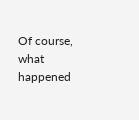Of course, what happened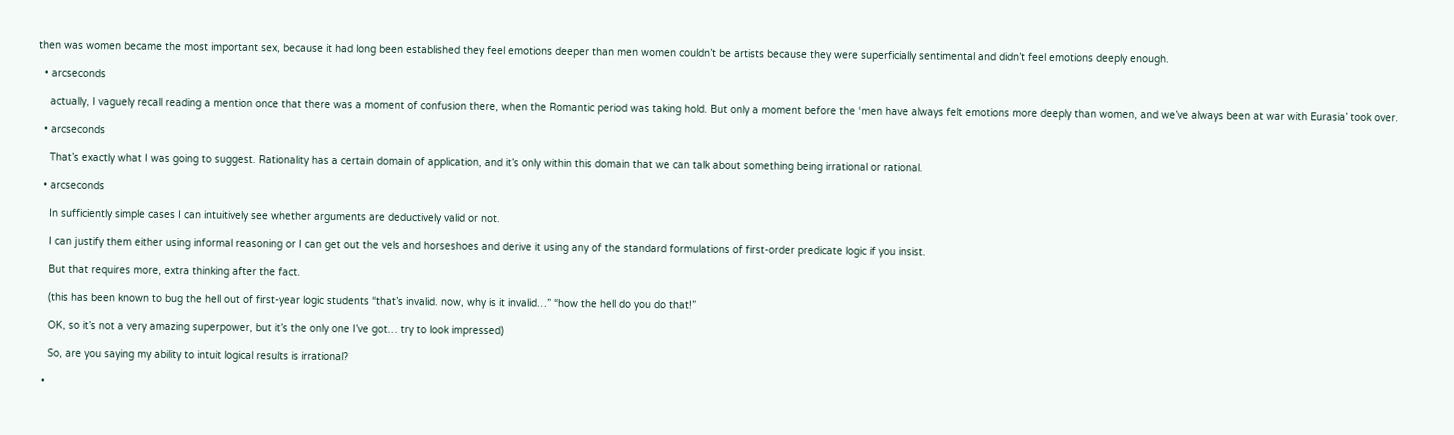then was women became the most important sex, because it had long been established they feel emotions deeper than men women couldn’t be artists because they were superficially sentimental and didn’t feel emotions deeply enough.

  • arcseconds

    actually, I vaguely recall reading a mention once that there was a moment of confusion there, when the Romantic period was taking hold. But only a moment before the ‘men have always felt emotions more deeply than women, and we’ve always been at war with Eurasia’ took over.

  • arcseconds

    That’s exactly what I was going to suggest. Rationality has a certain domain of application, and it’s only within this domain that we can talk about something being irrational or rational.

  • arcseconds

    In sufficiently simple cases I can intuitively see whether arguments are deductively valid or not.

    I can justify them either using informal reasoning or I can get out the vels and horseshoes and derive it using any of the standard formulations of first-order predicate logic if you insist.

    But that requires more, extra thinking after the fact.

    (this has been known to bug the hell out of first-year logic students “that’s invalid. now, why is it invalid…” “how the hell do you do that!”

    OK, so it’s not a very amazing superpower, but it’s the only one I’ve got… try to look impressed)

    So, are you saying my ability to intuit logical results is irrational?

  •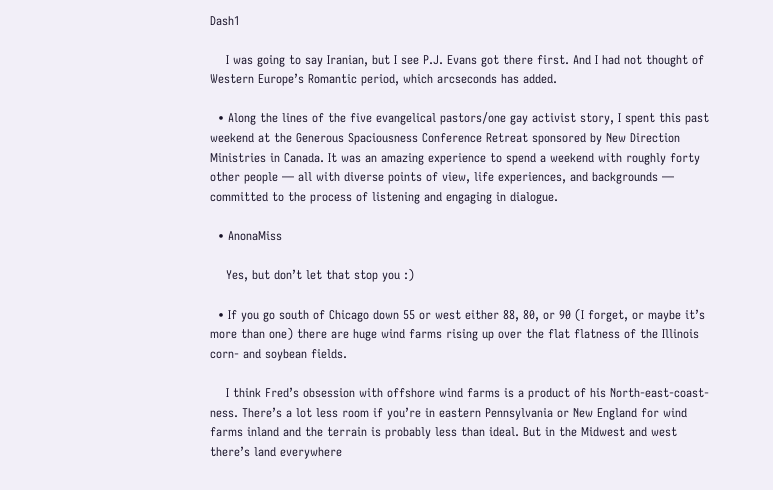Dash1

    I was going to say Iranian, but I see P.J. Evans got there first. And I had not thought of Western Europe’s Romantic period, which arcseconds has added.

  • Along the lines of the five evangelical pastors/one gay activist story, I spent this past weekend at the Generous Spaciousness Conference Retreat sponsored by New Direction Ministries in Canada. It was an amazing experience to spend a weekend with roughly forty other people — all with diverse points of view, life experiences, and backgrounds — committed to the process of listening and engaging in dialogue.

  • AnonaMiss

    Yes, but don’t let that stop you :)

  • If you go south of Chicago down 55 or west either 88, 80, or 90 (I forget, or maybe it’s more than one) there are huge wind farms rising up over the flat flatness of the Illinois corn- and soybean fields.

    I think Fred’s obsession with offshore wind farms is a product of his North-east-coast-ness. There’s a lot less room if you’re in eastern Pennsylvania or New England for wind farms inland and the terrain is probably less than ideal. But in the Midwest and west there’s land everywhere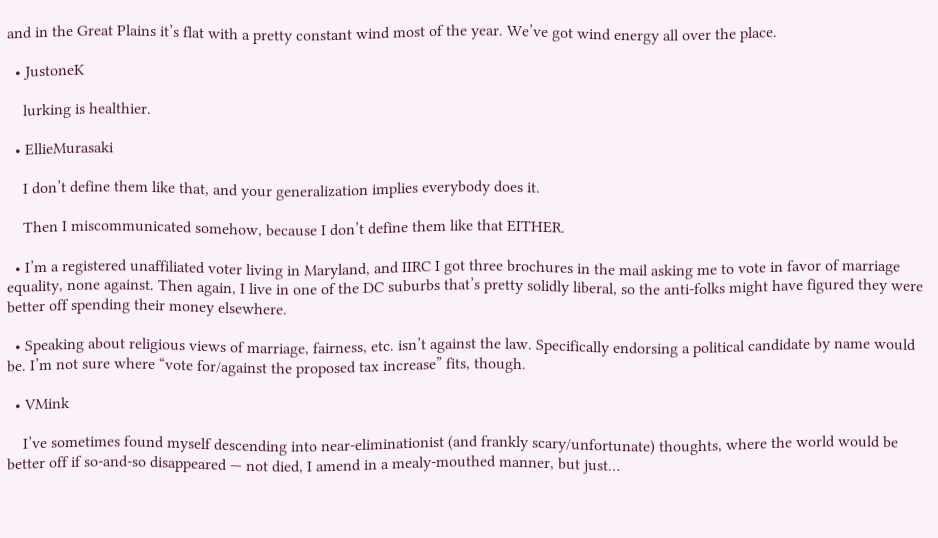and in the Great Plains it’s flat with a pretty constant wind most of the year. We’ve got wind energy all over the place.

  • JustoneK

    lurking is healthier.

  • EllieMurasaki

    I don’t define them like that, and your generalization implies everybody does it.

    Then I miscommunicated somehow, because I don’t define them like that EITHER.

  • I’m a registered unaffiliated voter living in Maryland, and IIRC I got three brochures in the mail asking me to vote in favor of marriage equality, none against. Then again, I live in one of the DC suburbs that’s pretty solidly liberal, so the anti-folks might have figured they were better off spending their money elsewhere.

  • Speaking about religious views of marriage, fairness, etc. isn’t against the law. Specifically endorsing a political candidate by name would be. I’m not sure where “vote for/against the proposed tax increase” fits, though.

  • VMink

    I’ve sometimes found myself descending into near-eliminationist (and frankly scary/unfortunate) thoughts, where the world would be better off if so-and-so disappeared — not died, I amend in a mealy-mouthed manner, but just…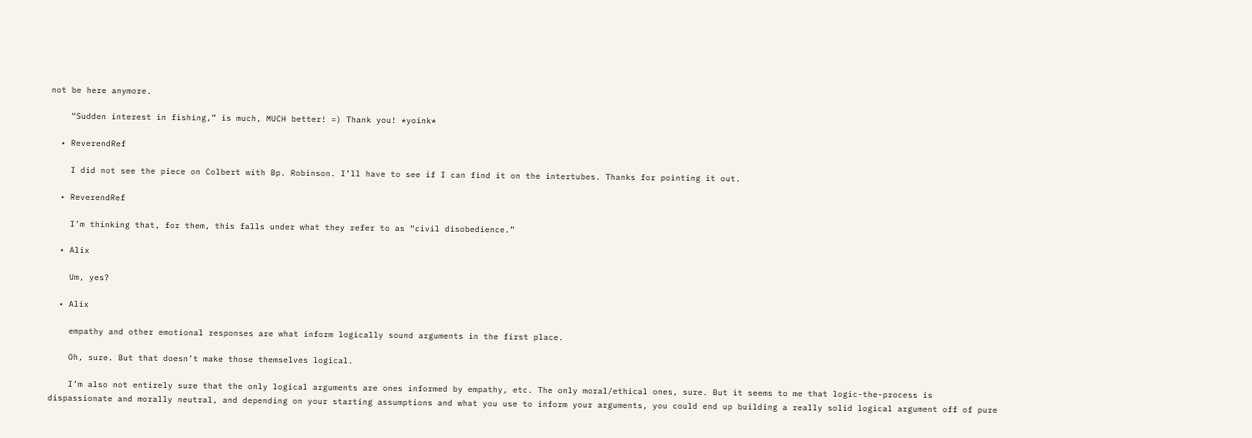not be here anymore.

    “Sudden interest in fishing,” is much, MUCH better! =) Thank you! *yoink*

  • ReverendRef

    I did not see the piece on Colbert with Bp. Robinson. I’ll have to see if I can find it on the intertubes. Thanks for pointing it out.

  • ReverendRef

    I’m thinking that, for them, this falls under what they refer to as “civil disobedience.”

  • Alix

    Um, yes?

  • Alix

    empathy and other emotional responses are what inform logically sound arguments in the first place.

    Oh, sure. But that doesn’t make those themselves logical.

    I’m also not entirely sure that the only logical arguments are ones informed by empathy, etc. The only moral/ethical ones, sure. But it seems to me that logic-the-process is dispassionate and morally neutral, and depending on your starting assumptions and what you use to inform your arguments, you could end up building a really solid logical argument off of pure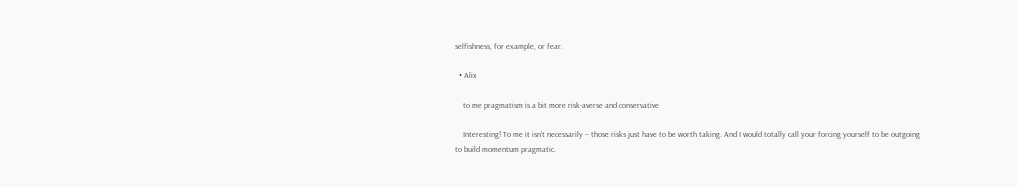selfishness, for example, or fear.

  • Alix

    to me pragmatism is a bit more risk-averse and conservative

    Interesting! To me it isn’t necessarily – those risks just have to be worth taking. And I would totally call your forcing yourself to be outgoing to build momentum pragmatic.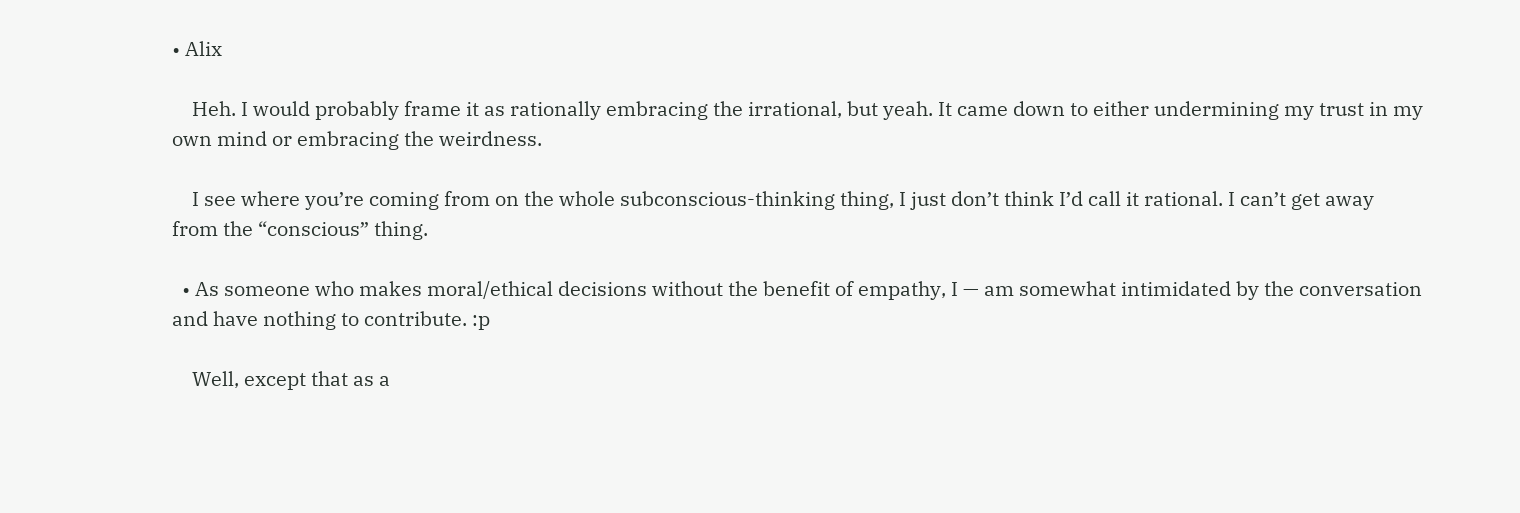• Alix

    Heh. I would probably frame it as rationally embracing the irrational, but yeah. It came down to either undermining my trust in my own mind or embracing the weirdness.

    I see where you’re coming from on the whole subconscious-thinking thing, I just don’t think I’d call it rational. I can’t get away from the “conscious” thing.

  • As someone who makes moral/ethical decisions without the benefit of empathy, I — am somewhat intimidated by the conversation and have nothing to contribute. :p

    Well, except that as a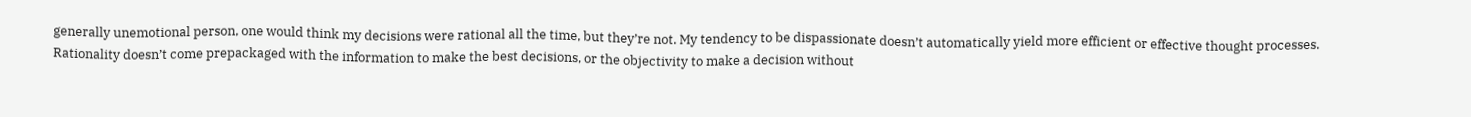generally unemotional person, one would think my decisions were rational all the time, but they’re not. My tendency to be dispassionate doesn’t automatically yield more efficient or effective thought processes. Rationality doesn’t come prepackaged with the information to make the best decisions, or the objectivity to make a decision without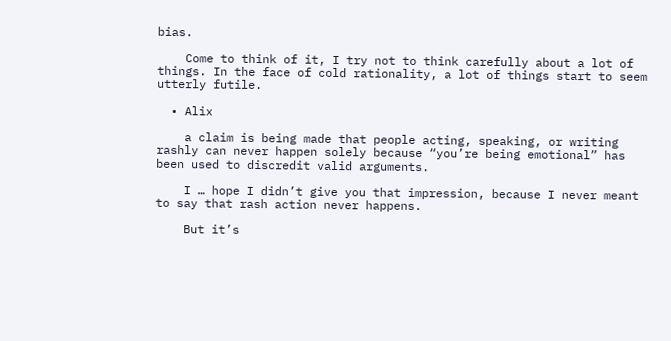bias.

    Come to think of it, I try not to think carefully about a lot of things. In the face of cold rationality, a lot of things start to seem utterly futile.

  • Alix

    a claim is being made that people acting, speaking, or writing rashly can never happen solely because “you’re being emotional” has been used to discredit valid arguments.

    I … hope I didn’t give you that impression, because I never meant to say that rash action never happens.

    But it’s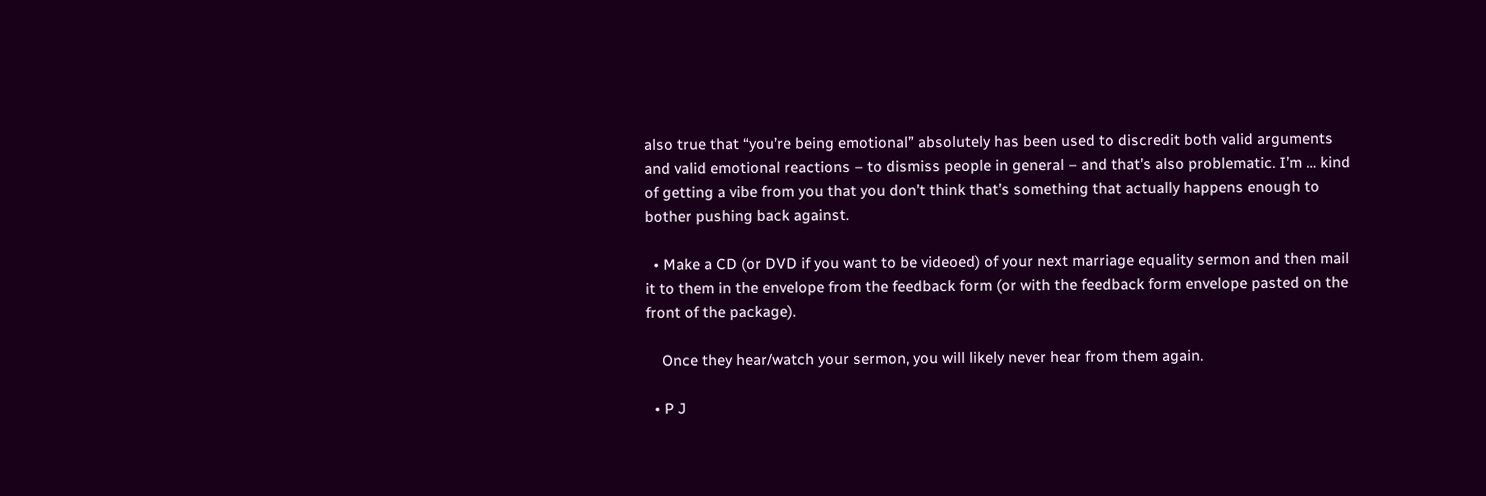also true that “you’re being emotional” absolutely has been used to discredit both valid arguments and valid emotional reactions – to dismiss people in general – and that’s also problematic. I’m … kind of getting a vibe from you that you don’t think that’s something that actually happens enough to bother pushing back against.

  • Make a CD (or DVD if you want to be videoed) of your next marriage equality sermon and then mail it to them in the envelope from the feedback form (or with the feedback form envelope pasted on the front of the package).

    Once they hear/watch your sermon, you will likely never hear from them again.

  • P J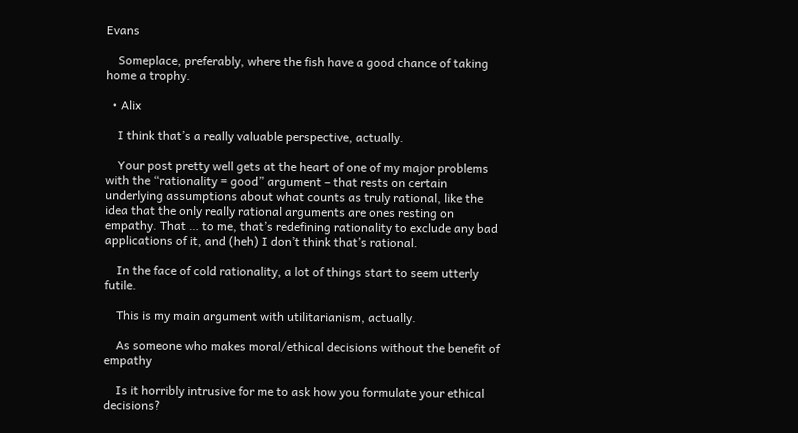Evans

    Someplace, preferably, where the fish have a good chance of taking home a trophy.

  • Alix

    I think that’s a really valuable perspective, actually.

    Your post pretty well gets at the heart of one of my major problems with the “rationality = good” argument – that rests on certain underlying assumptions about what counts as truly rational, like the idea that the only really rational arguments are ones resting on empathy. That … to me, that’s redefining rationality to exclude any bad applications of it, and (heh) I don’t think that’s rational.

    In the face of cold rationality, a lot of things start to seem utterly futile.

    This is my main argument with utilitarianism, actually.

    As someone who makes moral/ethical decisions without the benefit of empathy

    Is it horribly intrusive for me to ask how you formulate your ethical decisions?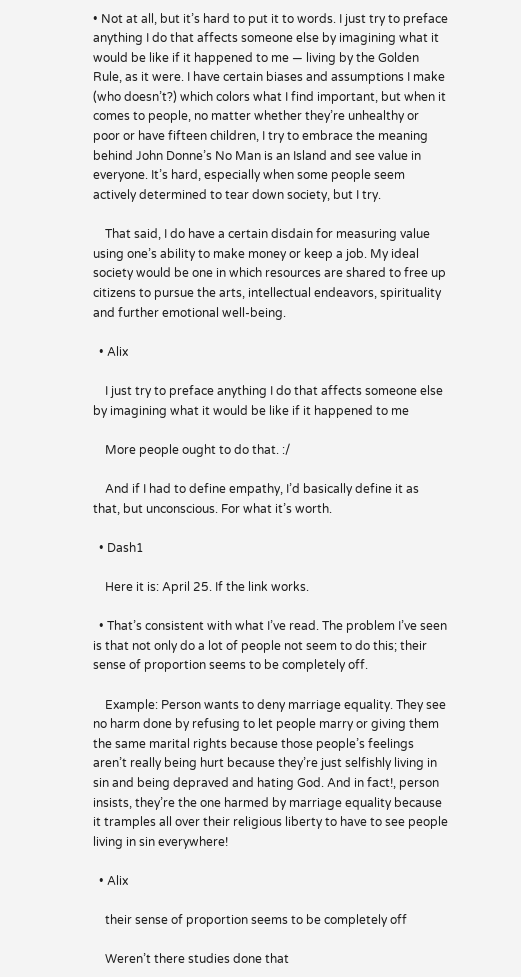• Not at all, but it’s hard to put it to words. I just try to preface anything I do that affects someone else by imagining what it would be like if it happened to me — living by the Golden Rule, as it were. I have certain biases and assumptions I make (who doesn’t?) which colors what I find important, but when it comes to people, no matter whether they’re unhealthy or poor or have fifteen children, I try to embrace the meaning behind John Donne’s No Man is an Island and see value in everyone. It’s hard, especially when some people seem actively determined to tear down society, but I try.

    That said, I do have a certain disdain for measuring value using one’s ability to make money or keep a job. My ideal society would be one in which resources are shared to free up citizens to pursue the arts, intellectual endeavors, spirituality and further emotional well-being.

  • Alix

    I just try to preface anything I do that affects someone else by imagining what it would be like if it happened to me

    More people ought to do that. :/

    And if I had to define empathy, I’d basically define it as that, but unconscious. For what it’s worth.

  • Dash1

    Here it is: April 25. If the link works.

  • That’s consistent with what I’ve read. The problem I’ve seen is that not only do a lot of people not seem to do this; their sense of proportion seems to be completely off.

    Example: Person wants to deny marriage equality. They see no harm done by refusing to let people marry or giving them the same marital rights because those people’s feelings aren’t really being hurt because they’re just selfishly living in sin and being depraved and hating God. And in fact!, person insists, they’re the one harmed by marriage equality because it tramples all over their religious liberty to have to see people living in sin everywhere!

  • Alix

    their sense of proportion seems to be completely off

    Weren’t there studies done that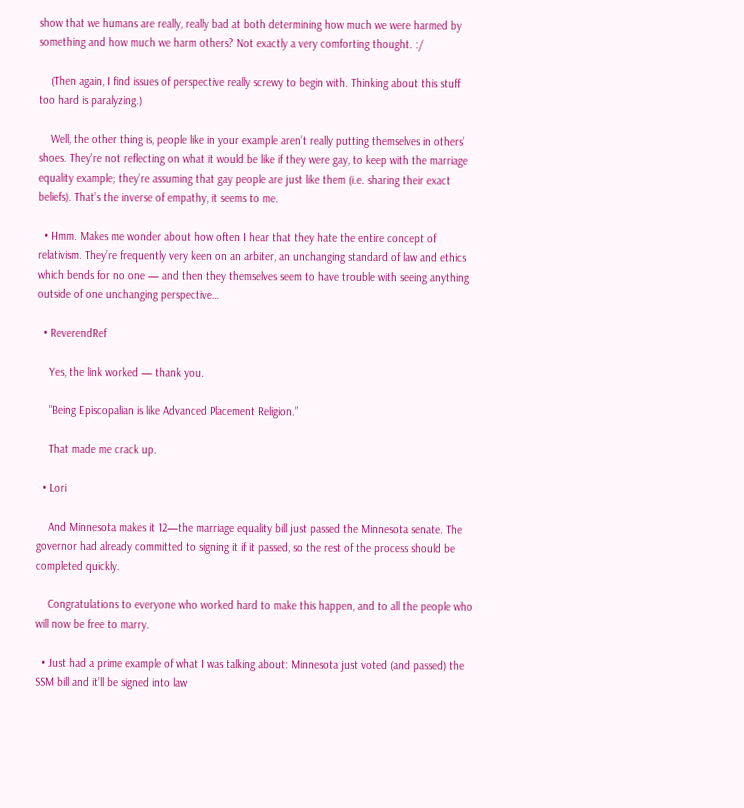show that we humans are really, really bad at both determining how much we were harmed by something and how much we harm others? Not exactly a very comforting thought. :/

    (Then again, I find issues of perspective really screwy to begin with. Thinking about this stuff too hard is paralyzing.)

    Well, the other thing is, people like in your example aren’t really putting themselves in others’ shoes. They’re not reflecting on what it would be like if they were gay, to keep with the marriage equality example; they’re assuming that gay people are just like them (i.e. sharing their exact beliefs). That’s the inverse of empathy, it seems to me.

  • Hmm. Makes me wonder about how often I hear that they hate the entire concept of relativism. They’re frequently very keen on an arbiter, an unchanging standard of law and ethics which bends for no one — and then they themselves seem to have trouble with seeing anything outside of one unchanging perspective…

  • ReverendRef

    Yes, the link worked — thank you.

    “Being Episcopalian is like Advanced Placement Religion.”

    That made me crack up.

  • Lori

    And Minnesota makes it 12—the marriage equality bill just passed the Minnesota senate. The governor had already committed to signing it if it passed, so the rest of the process should be completed quickly.

    Congratulations to everyone who worked hard to make this happen, and to all the people who will now be free to marry.

  • Just had a prime example of what I was talking about: Minnesota just voted (and passed) the SSM bill and it’ll be signed into law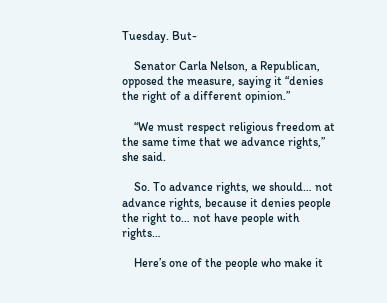Tuesday. But-

    Senator Carla Nelson, a Republican, opposed the measure, saying it “denies the right of a different opinion.”

    “We must respect religious freedom at the same time that we advance rights,” she said.

    So. To advance rights, we should… not advance rights, because it denies people the right to… not have people with rights…

    Here’s one of the people who make it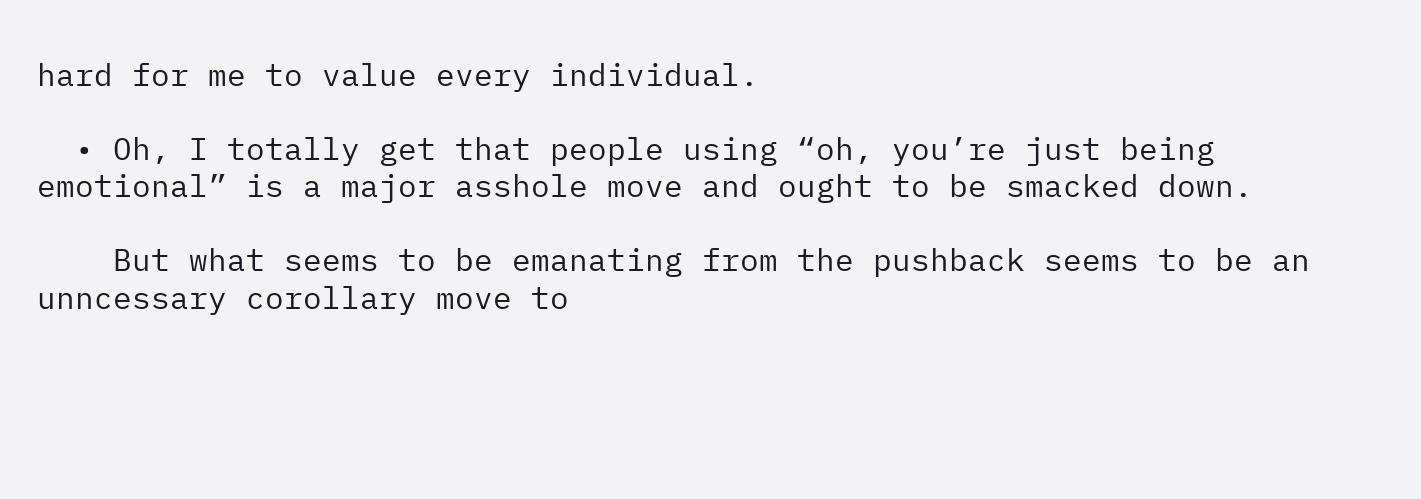hard for me to value every individual.

  • Oh, I totally get that people using “oh, you’re just being emotional” is a major asshole move and ought to be smacked down.

    But what seems to be emanating from the pushback seems to be an unncessary corollary move to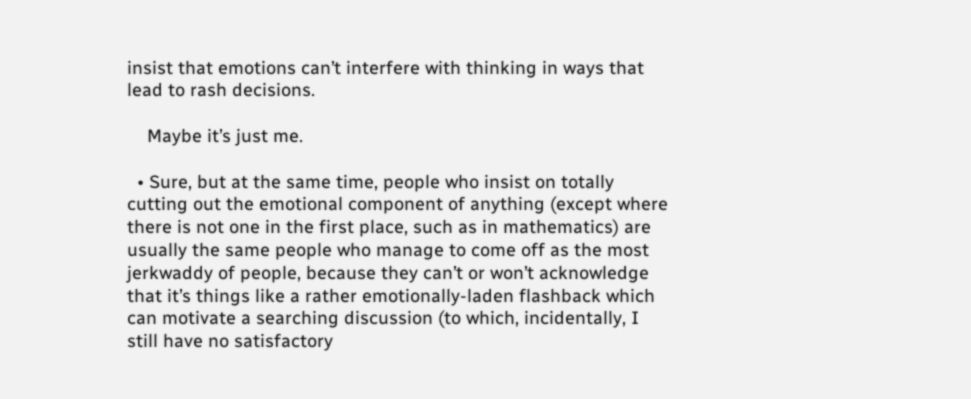insist that emotions can’t interfere with thinking in ways that lead to rash decisions.

    Maybe it’s just me.

  • Sure, but at the same time, people who insist on totally cutting out the emotional component of anything (except where there is not one in the first place, such as in mathematics) are usually the same people who manage to come off as the most jerkwaddy of people, because they can’t or won’t acknowledge that it’s things like a rather emotionally-laden flashback which can motivate a searching discussion (to which, incidentally, I still have no satisfactory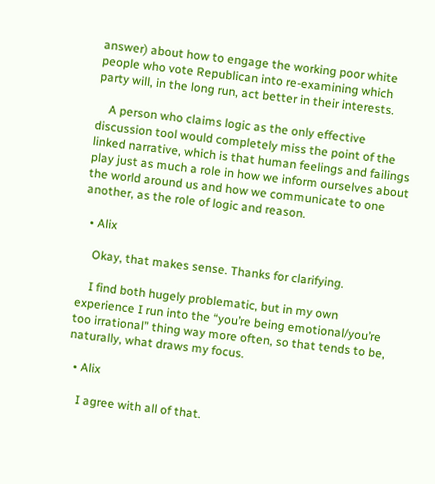answer) about how to engage the working poor white people who vote Republican into re-examining which party will, in the long run, act better in their interests.

    A person who claims logic as the only effective discussion tool would completely miss the point of the linked narrative, which is that human feelings and failings play just as much a role in how we inform ourselves about the world around us and how we communicate to one another, as the role of logic and reason.

  • Alix

    Okay, that makes sense. Thanks for clarifying.

    I find both hugely problematic, but in my own experience I run into the “you’re being emotional/you’re too irrational” thing way more often, so that tends to be, naturally, what draws my focus.

  • Alix

    I agree with all of that.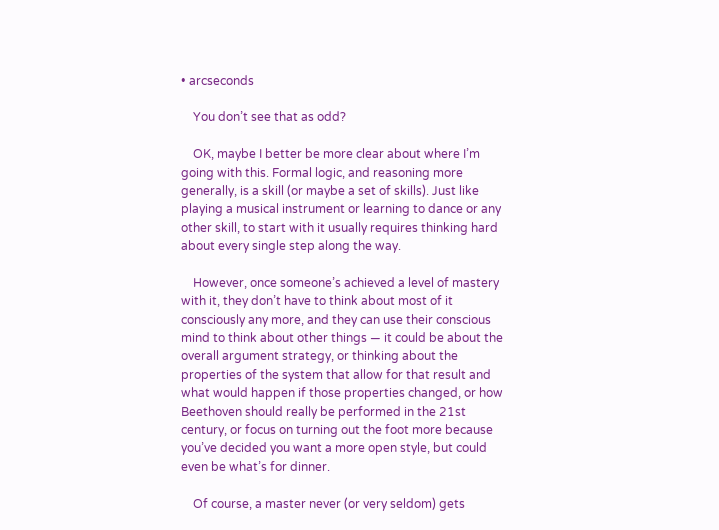• arcseconds

    You don’t see that as odd?

    OK, maybe I better be more clear about where I’m going with this. Formal logic, and reasoning more generally, is a skill (or maybe a set of skills). Just like playing a musical instrument or learning to dance or any other skill, to start with it usually requires thinking hard about every single step along the way.

    However, once someone’s achieved a level of mastery with it, they don’t have to think about most of it consciously any more, and they can use their conscious mind to think about other things — it could be about the overall argument strategy, or thinking about the properties of the system that allow for that result and what would happen if those properties changed, or how Beethoven should really be performed in the 21st century, or focus on turning out the foot more because you’ve decided you want a more open style, but could even be what’s for dinner.

    Of course, a master never (or very seldom) gets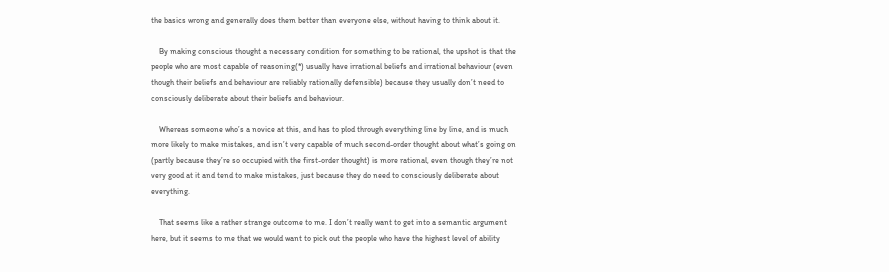the basics wrong and generally does them better than everyone else, without having to think about it.

    By making conscious thought a necessary condition for something to be rational, the upshot is that the people who are most capable of reasoning(*) usually have irrational beliefs and irrational behaviour (even though their beliefs and behaviour are reliably rationally defensible) because they usually don’t need to consciously deliberate about their beliefs and behaviour.

    Whereas someone who’s a novice at this, and has to plod through everything line by line, and is much more likely to make mistakes, and isn’t very capable of much second-order thought about what’s going on (partly because they’re so occupied with the first-order thought) is more rational, even though they’re not very good at it and tend to make mistakes, just because they do need to consciously deliberate about everything.

    That seems like a rather strange outcome to me. I don’t really want to get into a semantic argument here, but it seems to me that we would want to pick out the people who have the highest level of ability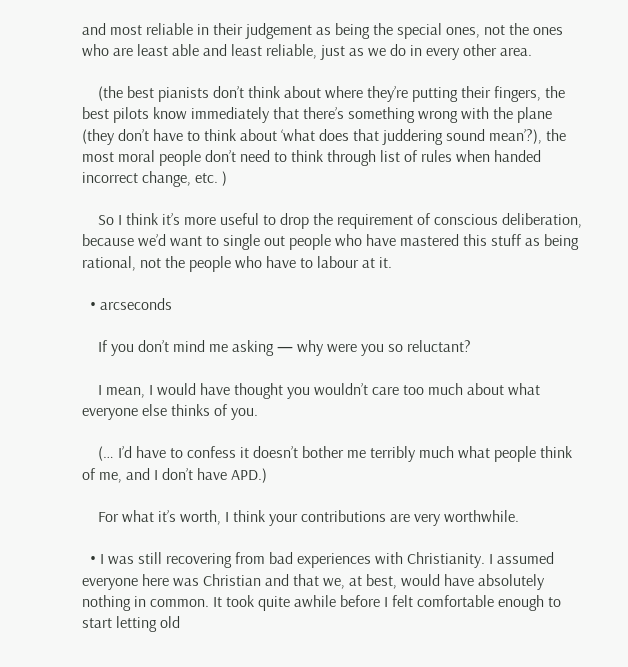and most reliable in their judgement as being the special ones, not the ones who are least able and least reliable, just as we do in every other area.

    (the best pianists don’t think about where they’re putting their fingers, the best pilots know immediately that there’s something wrong with the plane (they don’t have to think about ‘what does that juddering sound mean’?), the most moral people don’t need to think through list of rules when handed incorrect change, etc. )

    So I think it’s more useful to drop the requirement of conscious deliberation, because we’d want to single out people who have mastered this stuff as being rational, not the people who have to labour at it.

  • arcseconds

    If you don’t mind me asking — why were you so reluctant?

    I mean, I would have thought you wouldn’t care too much about what everyone else thinks of you.

    (… I’d have to confess it doesn’t bother me terribly much what people think of me, and I don’t have APD.)

    For what it’s worth, I think your contributions are very worthwhile.

  • I was still recovering from bad experiences with Christianity. I assumed everyone here was Christian and that we, at best, would have absolutely nothing in common. It took quite awhile before I felt comfortable enough to start letting old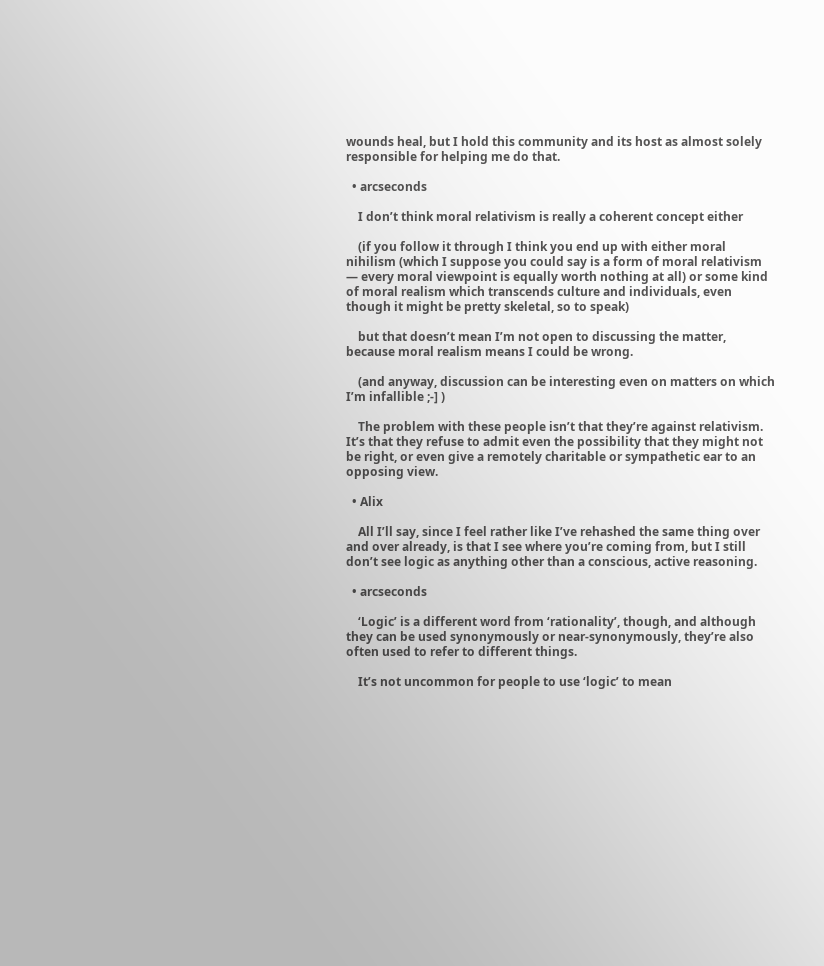wounds heal, but I hold this community and its host as almost solely responsible for helping me do that.

  • arcseconds

    I don’t think moral relativism is really a coherent concept either

    (if you follow it through I think you end up with either moral nihilism (which I suppose you could say is a form of moral relativism — every moral viewpoint is equally worth nothing at all) or some kind of moral realism which transcends culture and individuals, even though it might be pretty skeletal, so to speak)

    but that doesn’t mean I’m not open to discussing the matter, because moral realism means I could be wrong.

    (and anyway, discussion can be interesting even on matters on which I’m infallible ;-] )

    The problem with these people isn’t that they’re against relativism. It’s that they refuse to admit even the possibility that they might not be right, or even give a remotely charitable or sympathetic ear to an opposing view.

  • Alix

    All I’ll say, since I feel rather like I’ve rehashed the same thing over and over already, is that I see where you’re coming from, but I still don’t see logic as anything other than a conscious, active reasoning.

  • arcseconds

    ‘Logic’ is a different word from ‘rationality’, though, and although they can be used synonymously or near-synonymously, they’re also often used to refer to different things.

    It’s not uncommon for people to use ‘logic’ to mean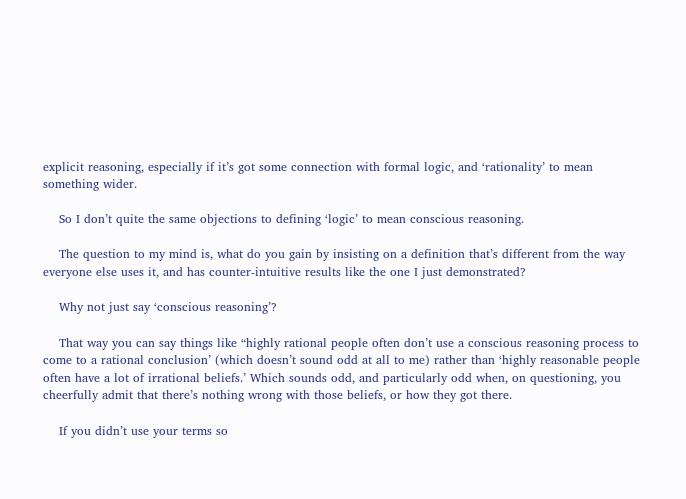explicit reasoning, especially if it’s got some connection with formal logic, and ‘rationality’ to mean something wider.

    So I don’t quite the same objections to defining ‘logic’ to mean conscious reasoning.

    The question to my mind is, what do you gain by insisting on a definition that’s different from the way everyone else uses it, and has counter-intuitive results like the one I just demonstrated?

    Why not just say ‘conscious reasoning’?

    That way you can say things like “highly rational people often don’t use a conscious reasoning process to come to a rational conclusion’ (which doesn’t sound odd at all to me) rather than ‘highly reasonable people often have a lot of irrational beliefs.’ Which sounds odd, and particularly odd when, on questioning, you cheerfully admit that there’s nothing wrong with those beliefs, or how they got there.

    If you didn’t use your terms so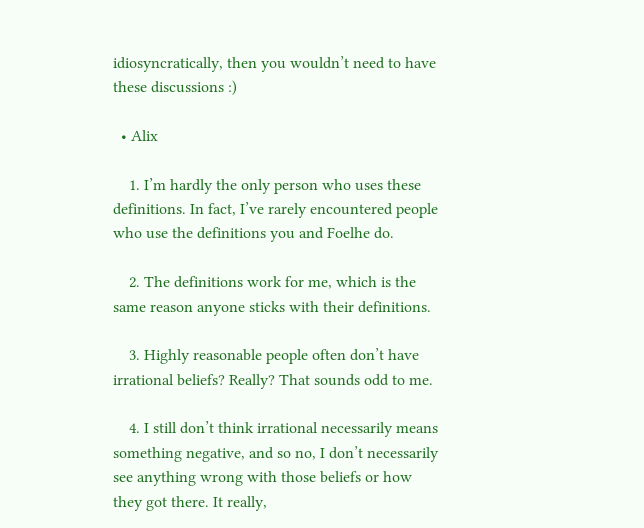idiosyncratically, then you wouldn’t need to have these discussions :)

  • Alix

    1. I’m hardly the only person who uses these definitions. In fact, I’ve rarely encountered people who use the definitions you and Foelhe do.

    2. The definitions work for me, which is the same reason anyone sticks with their definitions.

    3. Highly reasonable people often don’t have irrational beliefs? Really? That sounds odd to me.

    4. I still don’t think irrational necessarily means something negative, and so no, I don’t necessarily see anything wrong with those beliefs or how they got there. It really,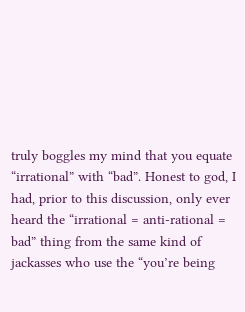truly boggles my mind that you equate “irrational” with “bad”. Honest to god, I had, prior to this discussion, only ever heard the “irrational = anti-rational = bad” thing from the same kind of jackasses who use the “you’re being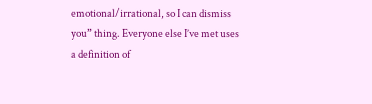emotional/irrational, so I can dismiss you” thing. Everyone else I’ve met uses a definition of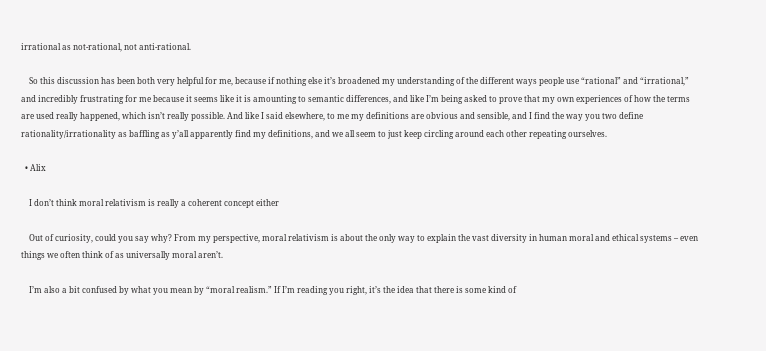irrational as not-rational, not anti-rational.

    So this discussion has been both very helpful for me, because if nothing else it’s broadened my understanding of the different ways people use “rational” and “irrational,” and incredibly frustrating for me because it seems like it is amounting to semantic differences, and like I’m being asked to prove that my own experiences of how the terms are used really happened, which isn’t really possible. And like I said elsewhere, to me my definitions are obvious and sensible, and I find the way you two define rationality/irrationality as baffling as y’all apparently find my definitions, and we all seem to just keep circling around each other repeating ourselves.

  • Alix

    I don’t think moral relativism is really a coherent concept either

    Out of curiosity, could you say why? From my perspective, moral relativism is about the only way to explain the vast diversity in human moral and ethical systems – even things we often think of as universally moral aren’t.

    I’m also a bit confused by what you mean by “moral realism.” If I’m reading you right, it’s the idea that there is some kind of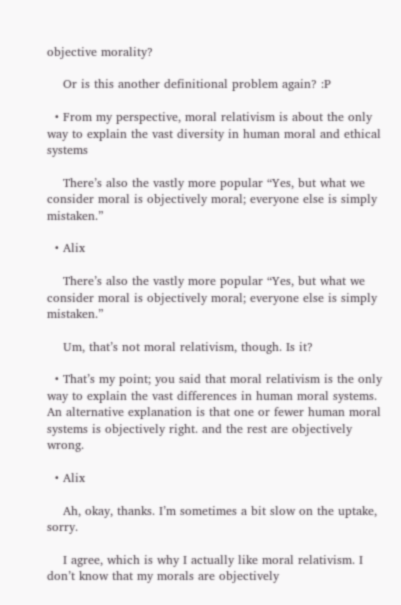objective morality?

    Or is this another definitional problem again? :P

  • From my perspective, moral relativism is about the only way to explain the vast diversity in human moral and ethical systems

    There’s also the vastly more popular “Yes, but what we consider moral is objectively moral; everyone else is simply mistaken.”

  • Alix

    There’s also the vastly more popular “Yes, but what we consider moral is objectively moral; everyone else is simply mistaken.”

    Um, that’s not moral relativism, though. Is it?

  • That’s my point; you said that moral relativism is the only way to explain the vast differences in human moral systems. An alternative explanation is that one or fewer human moral systems is objectively right. and the rest are objectively wrong.

  • Alix

    Ah, okay, thanks. I’m sometimes a bit slow on the uptake, sorry.

    I agree, which is why I actually like moral relativism. I don’t know that my morals are objectively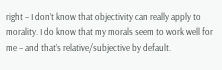right – I don’t know that objectivity can really apply to morality. I do know that my morals seem to work well for me – and that’s relative/subjective by default.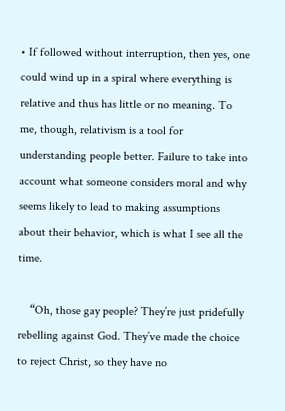• If followed without interruption, then yes, one could wind up in a spiral where everything is relative and thus has little or no meaning. To me, though, relativism is a tool for understanding people better. Failure to take into account what someone considers moral and why seems likely to lead to making assumptions about their behavior, which is what I see all the time.

    “Oh, those gay people? They’re just pridefully rebelling against God. They’ve made the choice to reject Christ, so they have no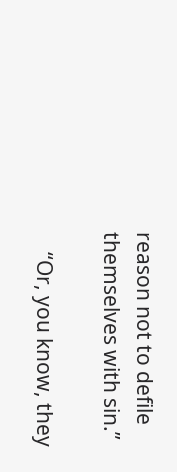reason not to defile themselves with sin.”

    “Or, you know, they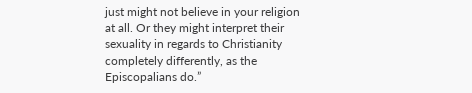just might not believe in your religion at all. Or they might interpret their sexuality in regards to Christianity completely differently, as the Episcopalians do.”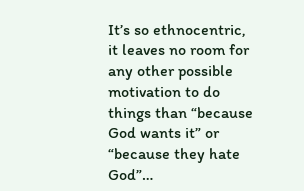It’s so ethnocentric, it leaves no room for any other possible motivation to do things than “because God wants it” or “because they hate God”…